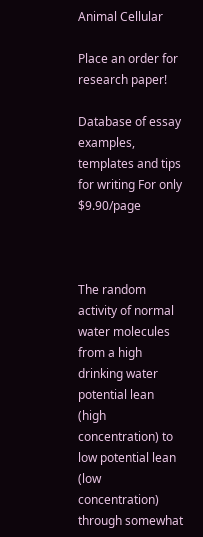Animal Cellular

Place an order for research paper!

Database of essay examples, templates and tips for writing For only $9.90/page



The random activity of normal water molecules from a high drinking water potential lean (high concentration) to low potential lean (low concentration) through somewhat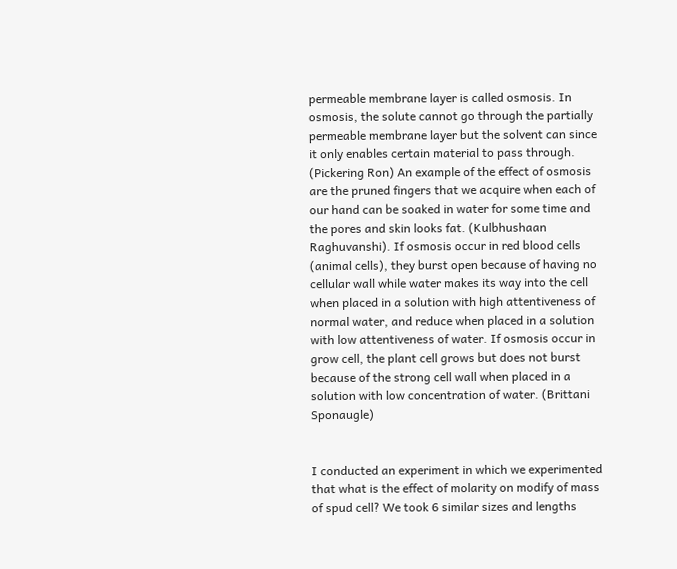permeable membrane layer is called osmosis. In osmosis, the solute cannot go through the partially permeable membrane layer but the solvent can since it only enables certain material to pass through. (Pickering Ron) An example of the effect of osmosis are the pruned fingers that we acquire when each of our hand can be soaked in water for some time and the pores and skin looks fat. (Kulbhushaan Raghuvanshi). If osmosis occur in red blood cells (animal cells), they burst open because of having no cellular wall while water makes its way into the cell when placed in a solution with high attentiveness of normal water, and reduce when placed in a solution with low attentiveness of water. If osmosis occur in grow cell, the plant cell grows but does not burst because of the strong cell wall when placed in a solution with low concentration of water. (Brittani Sponaugle)


I conducted an experiment in which we experimented that what is the effect of molarity on modify of mass of spud cell? We took 6 similar sizes and lengths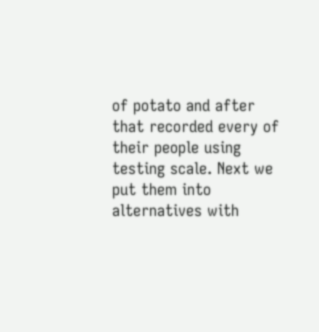of potato and after that recorded every of their people using testing scale. Next we put them into alternatives with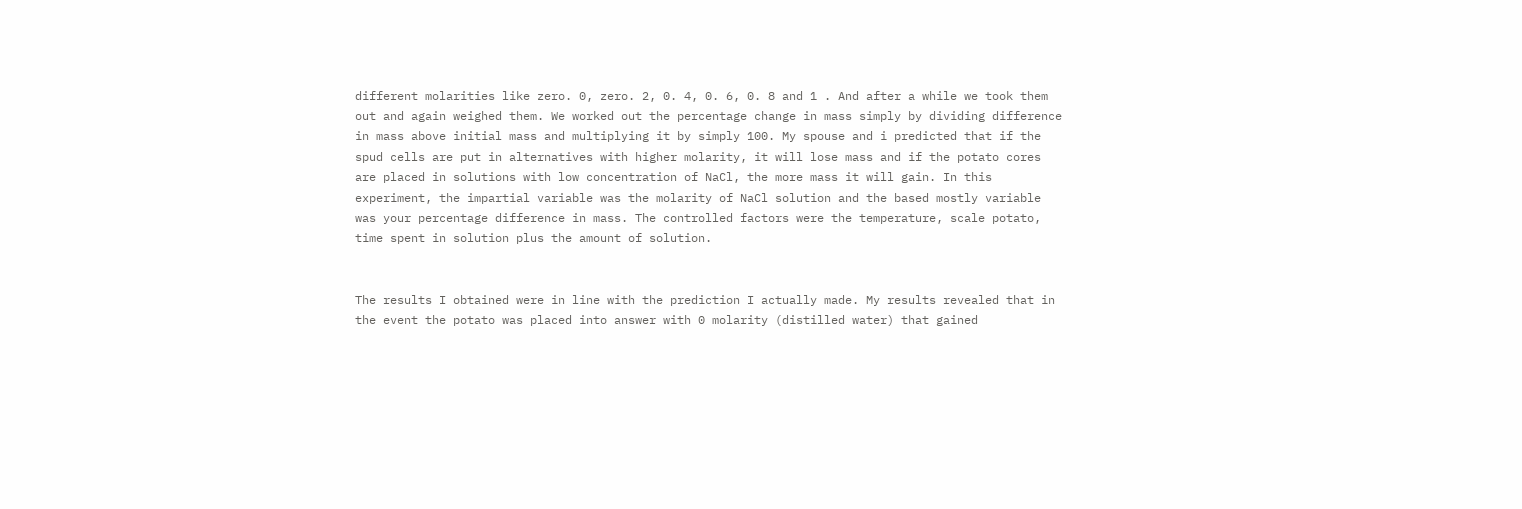different molarities like zero. 0, zero. 2, 0. 4, 0. 6, 0. 8 and 1 . And after a while we took them out and again weighed them. We worked out the percentage change in mass simply by dividing difference in mass above initial mass and multiplying it by simply 100. My spouse and i predicted that if the spud cells are put in alternatives with higher molarity, it will lose mass and if the potato cores are placed in solutions with low concentration of NaCl, the more mass it will gain. In this experiment, the impartial variable was the molarity of NaCl solution and the based mostly variable was your percentage difference in mass. The controlled factors were the temperature, scale potato, time spent in solution plus the amount of solution.


The results I obtained were in line with the prediction I actually made. My results revealed that in the event the potato was placed into answer with 0 molarity (distilled water) that gained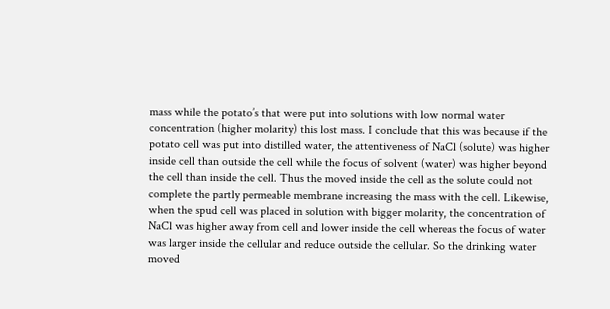mass while the potato’s that were put into solutions with low normal water concentration (higher molarity) this lost mass. I conclude that this was because if the potato cell was put into distilled water, the attentiveness of NaCl (solute) was higher inside cell than outside the cell while the focus of solvent (water) was higher beyond the cell than inside the cell. Thus the moved inside the cell as the solute could not complete the partly permeable membrane increasing the mass with the cell. Likewise, when the spud cell was placed in solution with bigger molarity, the concentration of NaCl was higher away from cell and lower inside the cell whereas the focus of water was larger inside the cellular and reduce outside the cellular. So the drinking water moved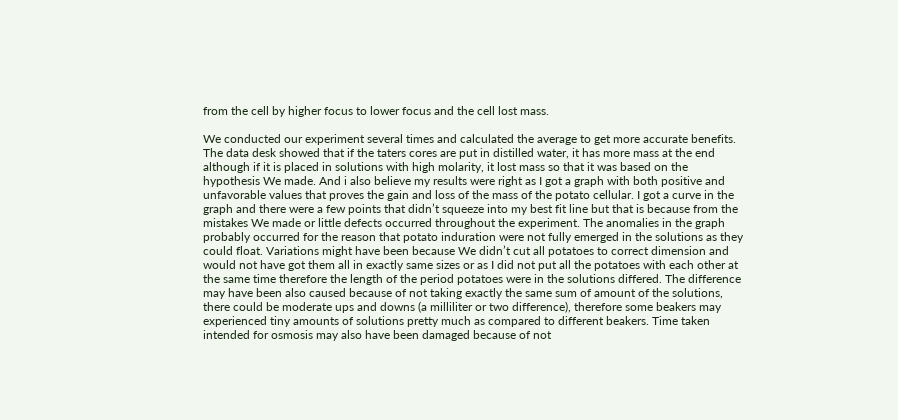from the cell by higher focus to lower focus and the cell lost mass.

We conducted our experiment several times and calculated the average to get more accurate benefits. The data desk showed that if the taters cores are put in distilled water, it has more mass at the end although if it is placed in solutions with high molarity, it lost mass so that it was based on the hypothesis We made. And i also believe my results were right as I got a graph with both positive and unfavorable values that proves the gain and loss of the mass of the potato cellular. I got a curve in the graph and there were a few points that didn’t squeeze into my best fit line but that is because from the mistakes We made or little defects occurred throughout the experiment. The anomalies in the graph probably occurred for the reason that potato induration were not fully emerged in the solutions as they could float. Variations might have been because We didn’t cut all potatoes to correct dimension and would not have got them all in exactly same sizes or as I did not put all the potatoes with each other at the same time therefore the length of the period potatoes were in the solutions differed. The difference may have been also caused because of not taking exactly the same sum of amount of the solutions, there could be moderate ups and downs (a milliliter or two difference), therefore some beakers may experienced tiny amounts of solutions pretty much as compared to different beakers. Time taken intended for osmosis may also have been damaged because of not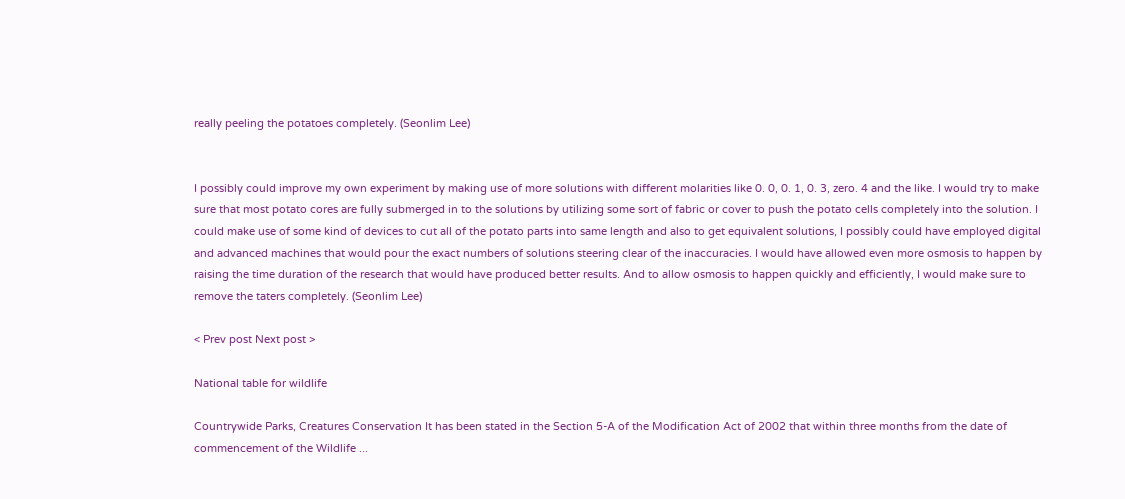really peeling the potatoes completely. (Seonlim Lee)


I possibly could improve my own experiment by making use of more solutions with different molarities like 0. 0, 0. 1, 0. 3, zero. 4 and the like. I would try to make sure that most potato cores are fully submerged in to the solutions by utilizing some sort of fabric or cover to push the potato cells completely into the solution. I could make use of some kind of devices to cut all of the potato parts into same length and also to get equivalent solutions, I possibly could have employed digital and advanced machines that would pour the exact numbers of solutions steering clear of the inaccuracies. I would have allowed even more osmosis to happen by raising the time duration of the research that would have produced better results. And to allow osmosis to happen quickly and efficiently, I would make sure to remove the taters completely. (Seonlim Lee)

< Prev post Next post >

National table for wildlife

Countrywide Parks, Creatures Conservation It has been stated in the Section 5-A of the Modification Act of 2002 that within three months from the date of commencement of the Wildlife ...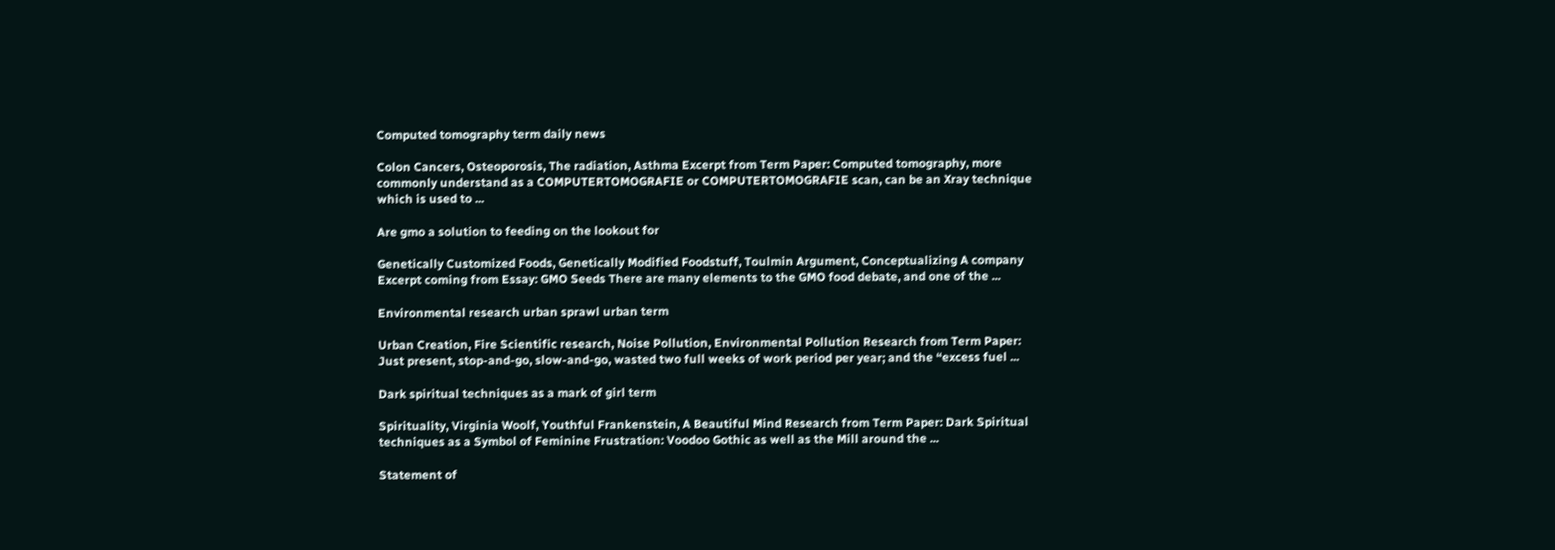Computed tomography term daily news

Colon Cancers, Osteoporosis, The radiation, Asthma Excerpt from Term Paper: Computed tomography, more commonly understand as a COMPUTERTOMOGRAFIE or COMPUTERTOMOGRAFIE scan, can be an Xray technique which is used to ...

Are gmo a solution to feeding on the lookout for

Genetically Customized Foods, Genetically Modified Foodstuff, Toulmin Argument, Conceptualizing A company Excerpt coming from Essay: GMO Seeds There are many elements to the GMO food debate, and one of the ...

Environmental research urban sprawl urban term

Urban Creation, Fire Scientific research, Noise Pollution, Environmental Pollution Research from Term Paper: Just present, stop-and-go, slow-and-go, wasted two full weeks of work period per year; and the “excess fuel ...

Dark spiritual techniques as a mark of girl term

Spirituality, Virginia Woolf, Youthful Frankenstein, A Beautiful Mind Research from Term Paper: Dark Spiritual techniques as a Symbol of Feminine Frustration: Voodoo Gothic as well as the Mill around the ...

Statement of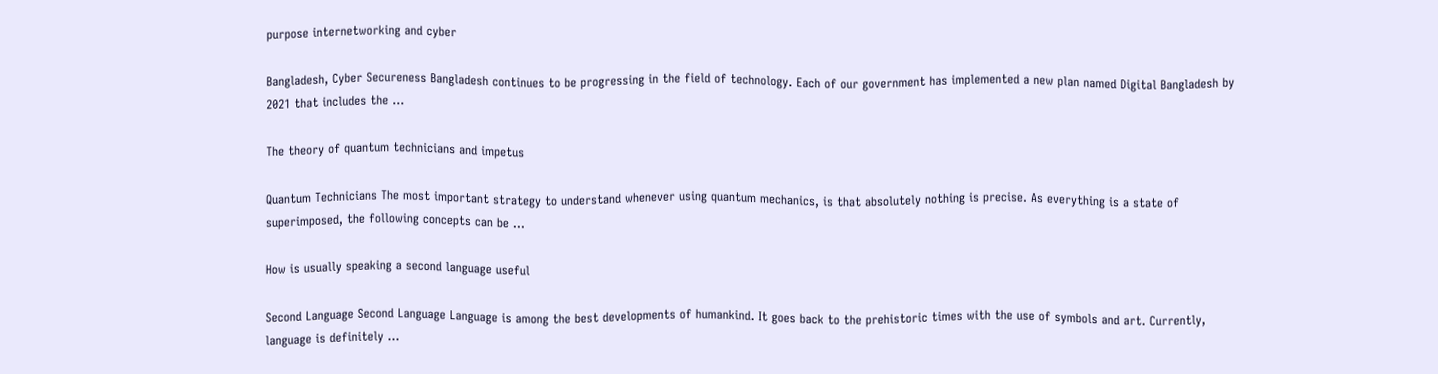purpose internetworking and cyber

Bangladesh, Cyber Secureness Bangladesh continues to be progressing in the field of technology. Each of our government has implemented a new plan named Digital Bangladesh by 2021 that includes the ...

The theory of quantum technicians and impetus

Quantum Technicians The most important strategy to understand whenever using quantum mechanics, is that absolutely nothing is precise. As everything is a state of superimposed, the following concepts can be ...

How is usually speaking a second language useful

Second Language Second Language Language is among the best developments of humankind. It goes back to the prehistoric times with the use of symbols and art. Currently, language is definitely ...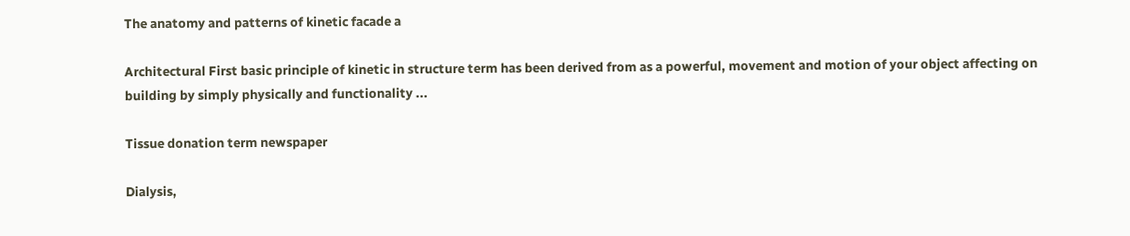The anatomy and patterns of kinetic facade a

Architectural First basic principle of kinetic in structure term has been derived from as a powerful, movement and motion of your object affecting on building by simply physically and functionality ...

Tissue donation term newspaper

Dialysis,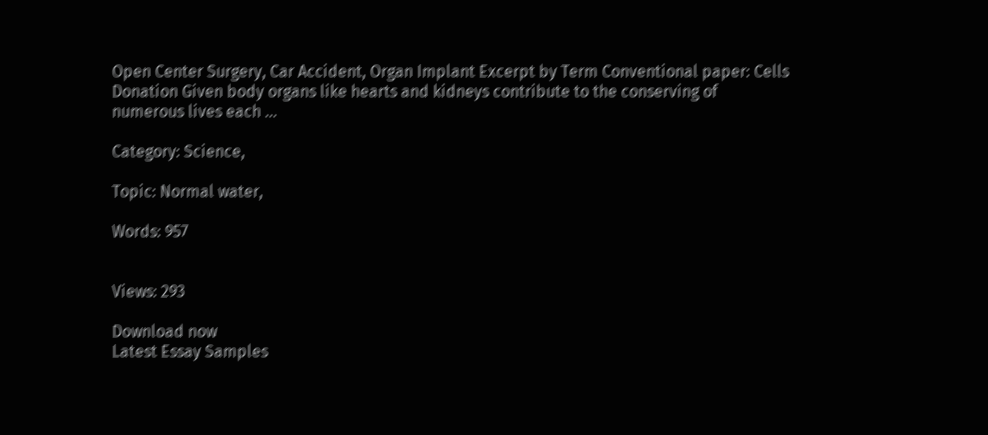Open Center Surgery, Car Accident, Organ Implant Excerpt by Term Conventional paper: Cells Donation Given body organs like hearts and kidneys contribute to the conserving of numerous lives each ...

Category: Science,

Topic: Normal water,

Words: 957


Views: 293

Download now
Latest Essay Samples